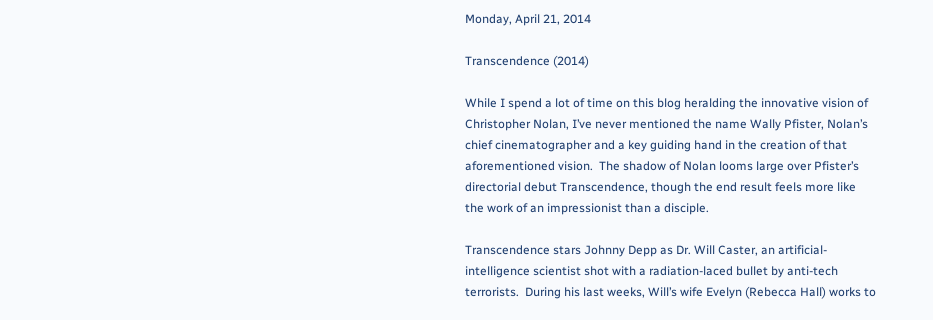Monday, April 21, 2014

Transcendence (2014)

While I spend a lot of time on this blog heralding the innovative vision of Christopher Nolan, I’ve never mentioned the name Wally Pfister, Nolan’s chief cinematographer and a key guiding hand in the creation of that aforementioned vision.  The shadow of Nolan looms large over Pfister’s directorial debut Transcendence, though the end result feels more like the work of an impressionist than a disciple.

Transcendence stars Johnny Depp as Dr. Will Caster, an artificial-intelligence scientist shot with a radiation-laced bullet by anti-tech terrorists.  During his last weeks, Will’s wife Evelyn (Rebecca Hall) works to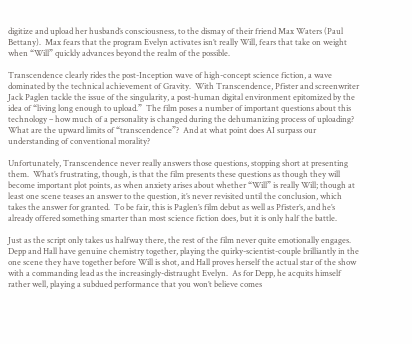digitize and upload her husband’s consciousness, to the dismay of their friend Max Waters (Paul Bettany).  Max fears that the program Evelyn activates isn’t really Will, fears that take on weight when “Will” quickly advances beyond the realm of the possible.

Transcendence clearly rides the post-Inception wave of high-concept science fiction, a wave dominated by the technical achievement of Gravity.  With Transcendence, Pfister and screenwriter Jack Paglen tackle the issue of the singularity, a post-human digital environment epitomized by the idea of “living long enough to upload.”  The film poses a number of important questions about this technology – how much of a personality is changed during the dehumanizing process of uploading?  What are the upward limits of “transcendence”?  And at what point does AI surpass our understanding of conventional morality?

Unfortunately, Transcendence never really answers those questions, stopping short at presenting them.  What’s frustrating, though, is that the film presents these questions as though they will become important plot points, as when anxiety arises about whether “Will” is really Will; though at least one scene teases an answer to the question, it’s never revisited until the conclusion, which takes the answer for granted.  To be fair, this is Paglen’s film debut as well as Pfister’s, and he’s already offered something smarter than most science fiction does, but it is only half the battle.

Just as the script only takes us halfway there, the rest of the film never quite emotionally engages.  Depp and Hall have genuine chemistry together, playing the quirky-scientist-couple brilliantly in the one scene they have together before Will is shot, and Hall proves herself the actual star of the show with a commanding lead as the increasingly-distraught Evelyn.  As for Depp, he acquits himself rather well, playing a subdued performance that you won’t believe comes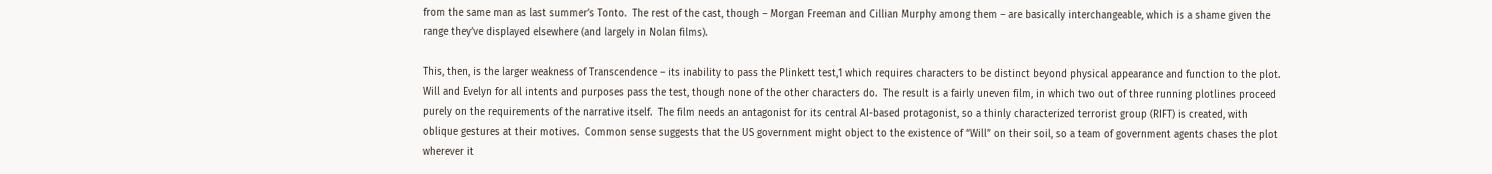from the same man as last summer’s Tonto.  The rest of the cast, though – Morgan Freeman and Cillian Murphy among them – are basically interchangeable, which is a shame given the range they’ve displayed elsewhere (and largely in Nolan films).

This, then, is the larger weakness of Transcendence – its inability to pass the Plinkett test,1 which requires characters to be distinct beyond physical appearance and function to the plot.  Will and Evelyn for all intents and purposes pass the test, though none of the other characters do.  The result is a fairly uneven film, in which two out of three running plotlines proceed purely on the requirements of the narrative itself.  The film needs an antagonist for its central AI-based protagonist, so a thinly characterized terrorist group (RIFT) is created, with oblique gestures at their motives.  Common sense suggests that the US government might object to the existence of “Will” on their soil, so a team of government agents chases the plot wherever it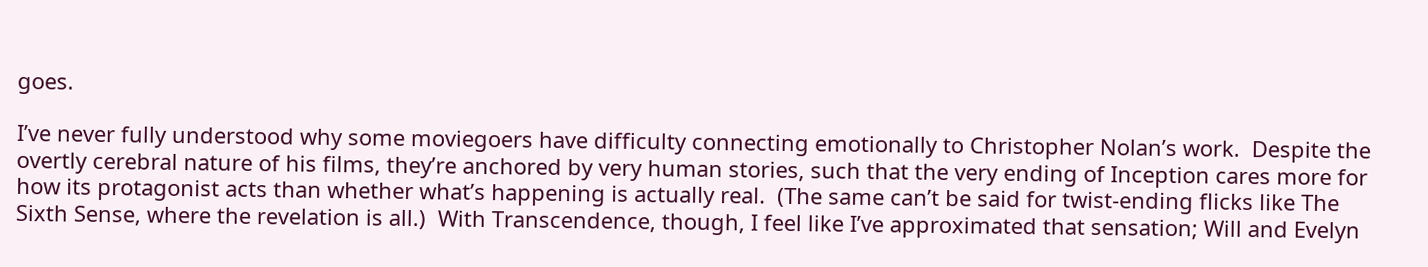goes.

I’ve never fully understood why some moviegoers have difficulty connecting emotionally to Christopher Nolan’s work.  Despite the overtly cerebral nature of his films, they’re anchored by very human stories, such that the very ending of Inception cares more for how its protagonist acts than whether what’s happening is actually real.  (The same can’t be said for twist-ending flicks like The Sixth Sense, where the revelation is all.)  With Transcendence, though, I feel like I’ve approximated that sensation; Will and Evelyn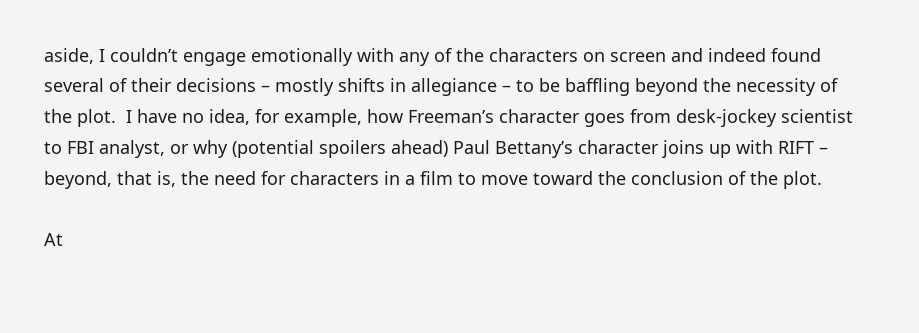aside, I couldn’t engage emotionally with any of the characters on screen and indeed found several of their decisions – mostly shifts in allegiance – to be baffling beyond the necessity of the plot.  I have no idea, for example, how Freeman’s character goes from desk-jockey scientist to FBI analyst, or why (potential spoilers ahead) Paul Bettany’s character joins up with RIFT – beyond, that is, the need for characters in a film to move toward the conclusion of the plot.

At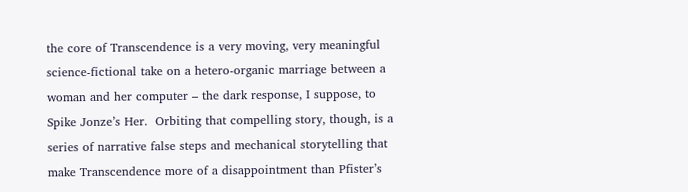the core of Transcendence is a very moving, very meaningful science-fictional take on a hetero-organic marriage between a woman and her computer – the dark response, I suppose, to Spike Jonze’s Her.  Orbiting that compelling story, though, is a series of narrative false steps and mechanical storytelling that make Transcendence more of a disappointment than Pfister’s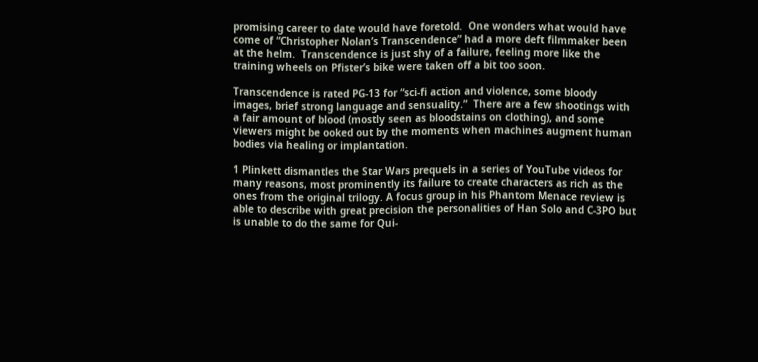promising career to date would have foretold.  One wonders what would have come of “Christopher Nolan’s Transcendence” had a more deft filmmaker been at the helm.  Transcendence is just shy of a failure, feeling more like the training wheels on Pfister’s bike were taken off a bit too soon.

Transcendence is rated PG-13 for “sci-fi action and violence, some bloody images, brief strong language and sensuality.”  There are a few shootings with a fair amount of blood (mostly seen as bloodstains on clothing), and some viewers might be ooked out by the moments when machines augment human bodies via healing or implantation.

1 Plinkett dismantles the Star Wars prequels in a series of YouTube videos for many reasons, most prominently its failure to create characters as rich as the ones from the original trilogy. A focus group in his Phantom Menace review is able to describe with great precision the personalities of Han Solo and C-3PO but is unable to do the same for Qui-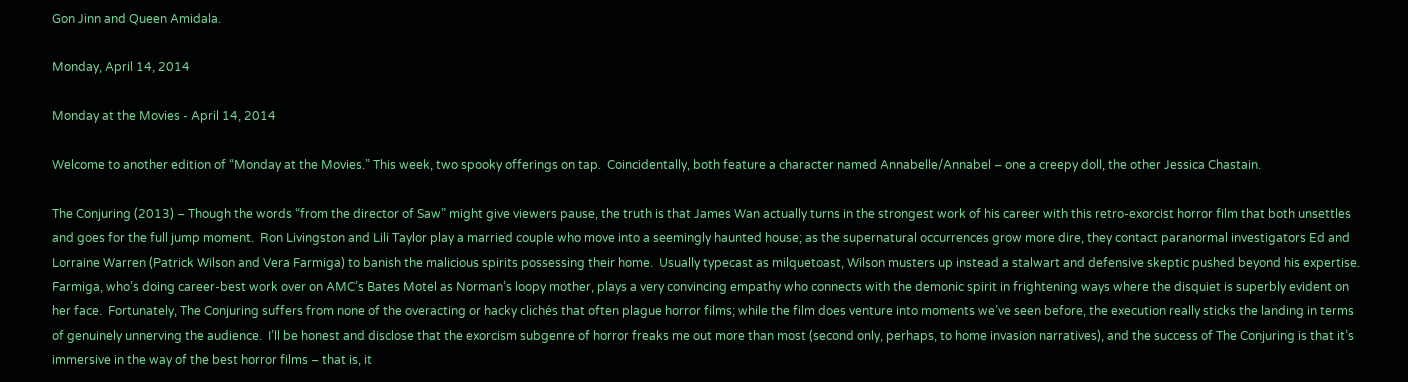Gon Jinn and Queen Amidala.

Monday, April 14, 2014

Monday at the Movies - April 14, 2014

Welcome to another edition of “Monday at the Movies.” This week, two spooky offerings on tap.  Coincidentally, both feature a character named Annabelle/Annabel – one a creepy doll, the other Jessica Chastain.

The Conjuring (2013) – Though the words “from the director of Saw” might give viewers pause, the truth is that James Wan actually turns in the strongest work of his career with this retro-exorcist horror film that both unsettles and goes for the full jump moment.  Ron Livingston and Lili Taylor play a married couple who move into a seemingly haunted house; as the supernatural occurrences grow more dire, they contact paranormal investigators Ed and Lorraine Warren (Patrick Wilson and Vera Farmiga) to banish the malicious spirits possessing their home.  Usually typecast as milquetoast, Wilson musters up instead a stalwart and defensive skeptic pushed beyond his expertise.  Farmiga, who’s doing career-best work over on AMC’s Bates Motel as Norman’s loopy mother, plays a very convincing empathy who connects with the demonic spirit in frightening ways where the disquiet is superbly evident on her face.  Fortunately, The Conjuring suffers from none of the overacting or hacky clichés that often plague horror films; while the film does venture into moments we’ve seen before, the execution really sticks the landing in terms of genuinely unnerving the audience.  I’ll be honest and disclose that the exorcism subgenre of horror freaks me out more than most (second only, perhaps, to home invasion narratives), and the success of The Conjuring is that it’s immersive in the way of the best horror films – that is, it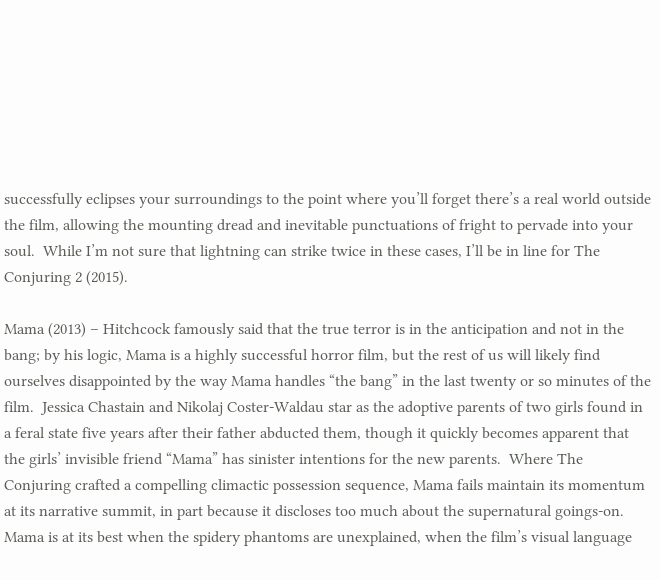successfully eclipses your surroundings to the point where you’ll forget there’s a real world outside the film, allowing the mounting dread and inevitable punctuations of fright to pervade into your soul.  While I’m not sure that lightning can strike twice in these cases, I’ll be in line for The Conjuring 2 (2015).

Mama (2013) – Hitchcock famously said that the true terror is in the anticipation and not in the bang; by his logic, Mama is a highly successful horror film, but the rest of us will likely find ourselves disappointed by the way Mama handles “the bang” in the last twenty or so minutes of the film.  Jessica Chastain and Nikolaj Coster-Waldau star as the adoptive parents of two girls found in a feral state five years after their father abducted them, though it quickly becomes apparent that the girls’ invisible friend “Mama” has sinister intentions for the new parents.  Where The Conjuring crafted a compelling climactic possession sequence, Mama fails maintain its momentum at its narrative summit, in part because it discloses too much about the supernatural goings-on.  Mama is at its best when the spidery phantoms are unexplained, when the film’s visual language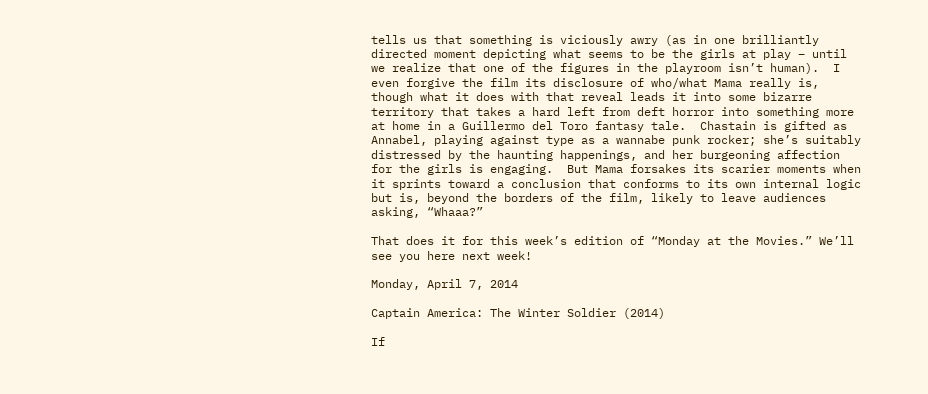tells us that something is viciously awry (as in one brilliantly directed moment depicting what seems to be the girls at play – until we realize that one of the figures in the playroom isn’t human).  I even forgive the film its disclosure of who/what Mama really is, though what it does with that reveal leads it into some bizarre territory that takes a hard left from deft horror into something more at home in a Guillermo del Toro fantasy tale.  Chastain is gifted as Annabel, playing against type as a wannabe punk rocker; she’s suitably distressed by the haunting happenings, and her burgeoning affection for the girls is engaging.  But Mama forsakes its scarier moments when it sprints toward a conclusion that conforms to its own internal logic but is, beyond the borders of the film, likely to leave audiences asking, “Whaaa?”

That does it for this week’s edition of “Monday at the Movies.” We’ll see you here next week!

Monday, April 7, 2014

Captain America: The Winter Soldier (2014)

If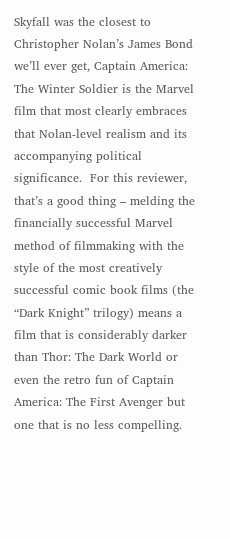Skyfall was the closest to Christopher Nolan’s James Bond we’ll ever get, Captain America: The Winter Soldier is the Marvel film that most clearly embraces that Nolan-level realism and its accompanying political significance.  For this reviewer, that’s a good thing – melding the financially successful Marvel method of filmmaking with the style of the most creatively successful comic book films (the “Dark Knight” trilogy) means a film that is considerably darker than Thor: The Dark World or even the retro fun of Captain America: The First Avenger but one that is no less compelling.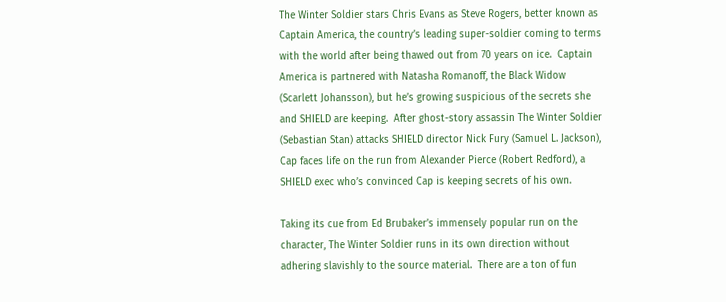The Winter Soldier stars Chris Evans as Steve Rogers, better known as Captain America, the country’s leading super-soldier coming to terms with the world after being thawed out from 70 years on ice.  Captain America is partnered with Natasha Romanoff, the Black Widow (Scarlett Johansson), but he’s growing suspicious of the secrets she and SHIELD are keeping.  After ghost-story assassin The Winter Soldier (Sebastian Stan) attacks SHIELD director Nick Fury (Samuel L. Jackson), Cap faces life on the run from Alexander Pierce (Robert Redford), a SHIELD exec who’s convinced Cap is keeping secrets of his own.

Taking its cue from Ed Brubaker’s immensely popular run on the character, The Winter Soldier runs in its own direction without adhering slavishly to the source material.  There are a ton of fun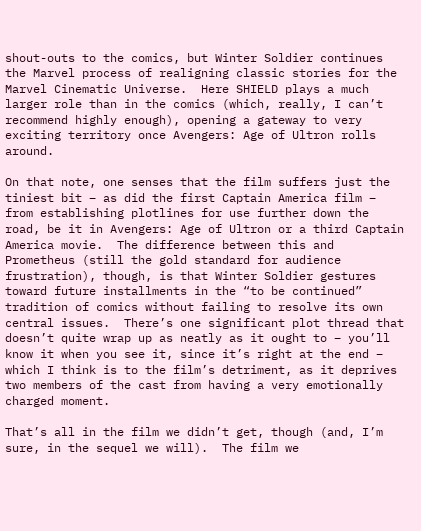shout-outs to the comics, but Winter Soldier continues the Marvel process of realigning classic stories for the Marvel Cinematic Universe.  Here SHIELD plays a much larger role than in the comics (which, really, I can’t recommend highly enough), opening a gateway to very exciting territory once Avengers: Age of Ultron rolls around.

On that note, one senses that the film suffers just the tiniest bit – as did the first Captain America film – from establishing plotlines for use further down the road, be it in Avengers: Age of Ultron or a third Captain America movie.  The difference between this and Prometheus (still the gold standard for audience frustration), though, is that Winter Soldier gestures toward future installments in the “to be continued” tradition of comics without failing to resolve its own central issues.  There’s one significant plot thread that doesn’t quite wrap up as neatly as it ought to – you’ll know it when you see it, since it’s right at the end – which I think is to the film’s detriment, as it deprives two members of the cast from having a very emotionally charged moment.

That’s all in the film we didn’t get, though (and, I’m sure, in the sequel we will).  The film we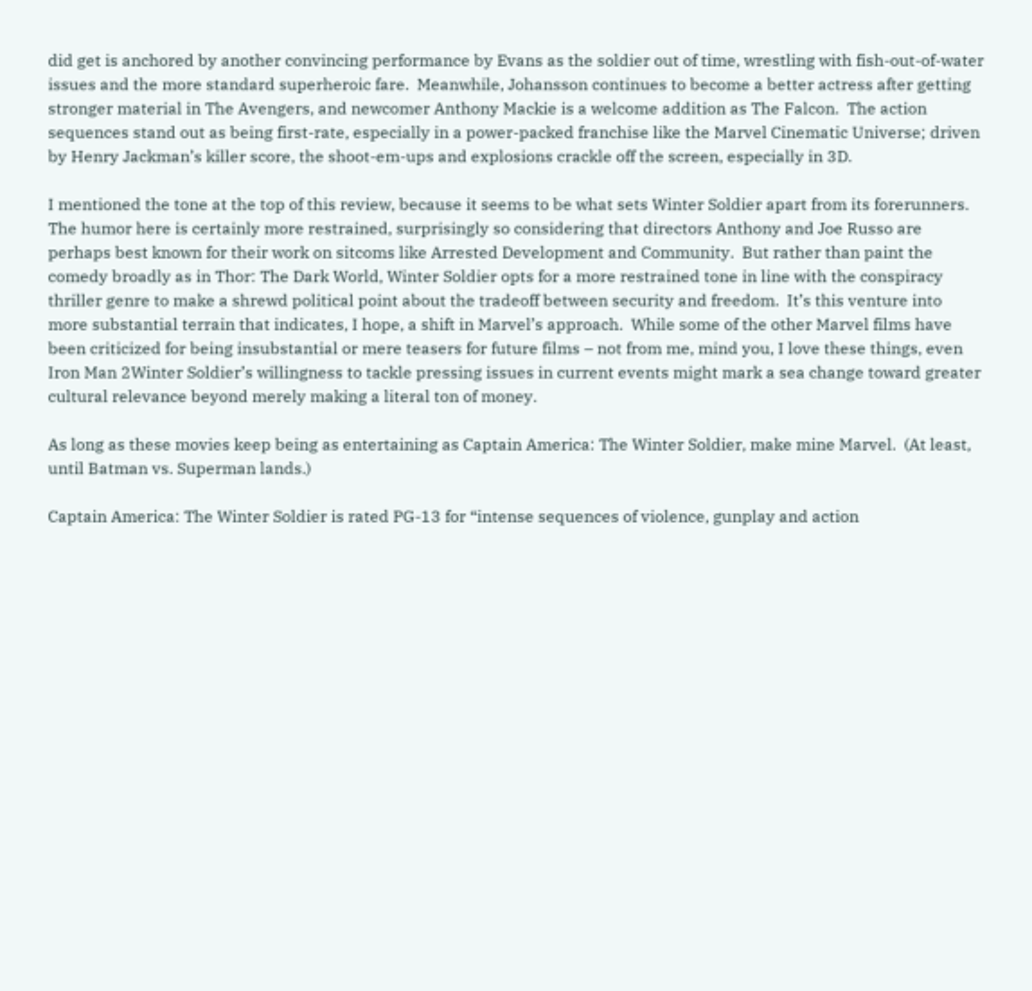did get is anchored by another convincing performance by Evans as the soldier out of time, wrestling with fish-out-of-water issues and the more standard superheroic fare.  Meanwhile, Johansson continues to become a better actress after getting stronger material in The Avengers, and newcomer Anthony Mackie is a welcome addition as The Falcon.  The action sequences stand out as being first-rate, especially in a power-packed franchise like the Marvel Cinematic Universe; driven by Henry Jackman’s killer score, the shoot-em-ups and explosions crackle off the screen, especially in 3D.

I mentioned the tone at the top of this review, because it seems to be what sets Winter Soldier apart from its forerunners.  The humor here is certainly more restrained, surprisingly so considering that directors Anthony and Joe Russo are perhaps best known for their work on sitcoms like Arrested Development and Community.  But rather than paint the comedy broadly as in Thor: The Dark World, Winter Soldier opts for a more restrained tone in line with the conspiracy thriller genre to make a shrewd political point about the tradeoff between security and freedom.  It’s this venture into more substantial terrain that indicates, I hope, a shift in Marvel’s approach.  While some of the other Marvel films have been criticized for being insubstantial or mere teasers for future films – not from me, mind you, I love these things, even Iron Man 2Winter Soldier’s willingness to tackle pressing issues in current events might mark a sea change toward greater cultural relevance beyond merely making a literal ton of money.

As long as these movies keep being as entertaining as Captain America: The Winter Soldier, make mine Marvel.  (At least, until Batman vs. Superman lands.)

Captain America: The Winter Soldier is rated PG-13 for “intense sequences of violence, gunplay and action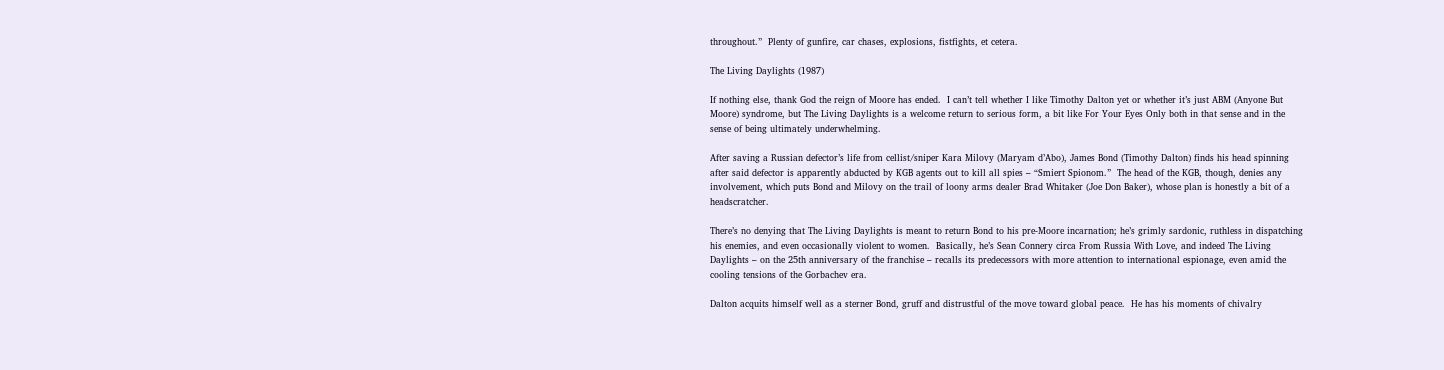throughout.”  Plenty of gunfire, car chases, explosions, fistfights, et cetera.

The Living Daylights (1987)

If nothing else, thank God the reign of Moore has ended.  I can’t tell whether I like Timothy Dalton yet or whether it’s just ABM (Anyone But Moore) syndrome, but The Living Daylights is a welcome return to serious form, a bit like For Your Eyes Only both in that sense and in the sense of being ultimately underwhelming.

After saving a Russian defector’s life from cellist/sniper Kara Milovy (Maryam d’Abo), James Bond (Timothy Dalton) finds his head spinning after said defector is apparently abducted by KGB agents out to kill all spies – “Smiert Spionom.”  The head of the KGB, though, denies any involvement, which puts Bond and Milovy on the trail of loony arms dealer Brad Whitaker (Joe Don Baker), whose plan is honestly a bit of a headscratcher.

There’s no denying that The Living Daylights is meant to return Bond to his pre-Moore incarnation; he’s grimly sardonic, ruthless in dispatching his enemies, and even occasionally violent to women.  Basically, he’s Sean Connery circa From Russia With Love, and indeed The Living Daylights – on the 25th anniversary of the franchise – recalls its predecessors with more attention to international espionage, even amid the cooling tensions of the Gorbachev era.

Dalton acquits himself well as a sterner Bond, gruff and distrustful of the move toward global peace.  He has his moments of chivalry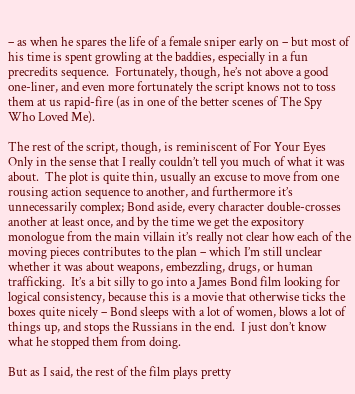– as when he spares the life of a female sniper early on – but most of his time is spent growling at the baddies, especially in a fun precredits sequence.  Fortunately, though, he’s not above a good one-liner, and even more fortunately the script knows not to toss them at us rapid-fire (as in one of the better scenes of The Spy Who Loved Me).

The rest of the script, though, is reminiscent of For Your Eyes Only in the sense that I really couldn’t tell you much of what it was about.  The plot is quite thin, usually an excuse to move from one rousing action sequence to another, and furthermore it’s unnecessarily complex; Bond aside, every character double-crosses another at least once, and by the time we get the expository monologue from the main villain it’s really not clear how each of the moving pieces contributes to the plan – which I’m still unclear whether it was about weapons, embezzling, drugs, or human trafficking.  It’s a bit silly to go into a James Bond film looking for logical consistency, because this is a movie that otherwise ticks the boxes quite nicely – Bond sleeps with a lot of women, blows a lot of things up, and stops the Russians in the end.  I just don’t know what he stopped them from doing.

But as I said, the rest of the film plays pretty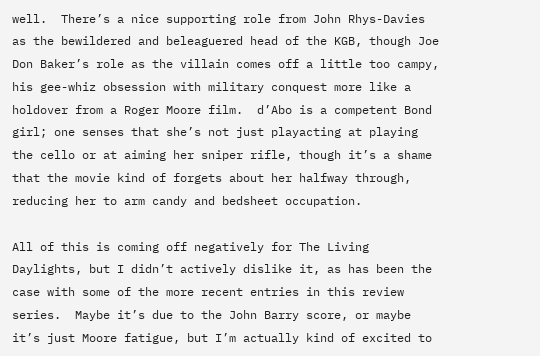well.  There’s a nice supporting role from John Rhys-Davies as the bewildered and beleaguered head of the KGB, though Joe Don Baker’s role as the villain comes off a little too campy, his gee-whiz obsession with military conquest more like a holdover from a Roger Moore film.  d’Abo is a competent Bond girl; one senses that she’s not just playacting at playing the cello or at aiming her sniper rifle, though it’s a shame that the movie kind of forgets about her halfway through, reducing her to arm candy and bedsheet occupation.

All of this is coming off negatively for The Living Daylights, but I didn’t actively dislike it, as has been the case with some of the more recent entries in this review series.  Maybe it’s due to the John Barry score, or maybe it’s just Moore fatigue, but I’m actually kind of excited to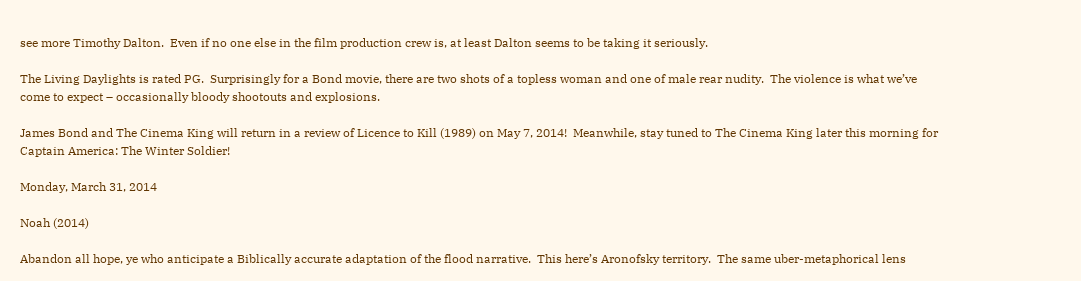see more Timothy Dalton.  Even if no one else in the film production crew is, at least Dalton seems to be taking it seriously.

The Living Daylights is rated PG.  Surprisingly for a Bond movie, there are two shots of a topless woman and one of male rear nudity.  The violence is what we’ve come to expect – occasionally bloody shootouts and explosions.

James Bond and The Cinema King will return in a review of Licence to Kill (1989) on May 7, 2014!  Meanwhile, stay tuned to The Cinema King later this morning for Captain America: The Winter Soldier!

Monday, March 31, 2014

Noah (2014)

Abandon all hope, ye who anticipate a Biblically accurate adaptation of the flood narrative.  This here’s Aronofsky territory.  The same uber-metaphorical lens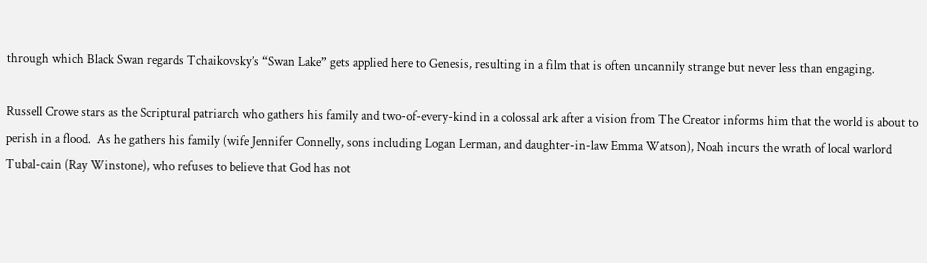through which Black Swan regards Tchaikovsky’s “Swan Lake” gets applied here to Genesis, resulting in a film that is often uncannily strange but never less than engaging.

Russell Crowe stars as the Scriptural patriarch who gathers his family and two-of-every-kind in a colossal ark after a vision from The Creator informs him that the world is about to perish in a flood.  As he gathers his family (wife Jennifer Connelly, sons including Logan Lerman, and daughter-in-law Emma Watson), Noah incurs the wrath of local warlord Tubal-cain (Ray Winstone), who refuses to believe that God has not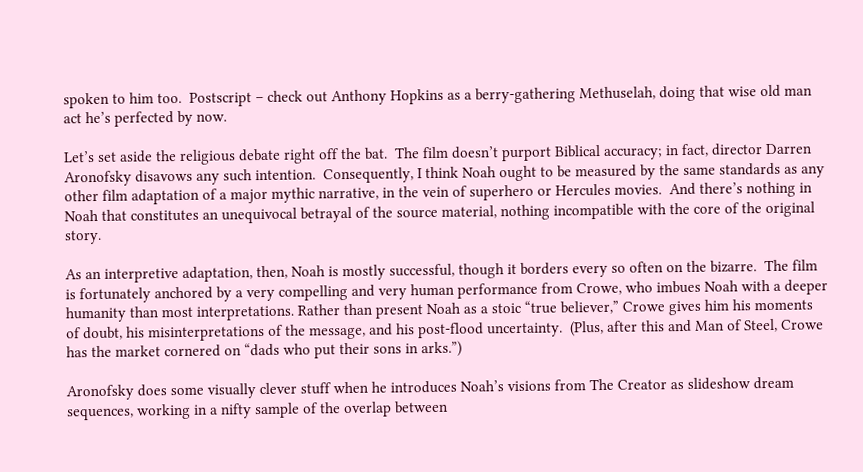spoken to him too.  Postscript – check out Anthony Hopkins as a berry-gathering Methuselah, doing that wise old man act he’s perfected by now.

Let’s set aside the religious debate right off the bat.  The film doesn’t purport Biblical accuracy; in fact, director Darren Aronofsky disavows any such intention.  Consequently, I think Noah ought to be measured by the same standards as any other film adaptation of a major mythic narrative, in the vein of superhero or Hercules movies.  And there’s nothing in Noah that constitutes an unequivocal betrayal of the source material, nothing incompatible with the core of the original story.

As an interpretive adaptation, then, Noah is mostly successful, though it borders every so often on the bizarre.  The film is fortunately anchored by a very compelling and very human performance from Crowe, who imbues Noah with a deeper humanity than most interpretations. Rather than present Noah as a stoic “true believer,” Crowe gives him his moments of doubt, his misinterpretations of the message, and his post-flood uncertainty.  (Plus, after this and Man of Steel, Crowe has the market cornered on “dads who put their sons in arks.”)

Aronofsky does some visually clever stuff when he introduces Noah’s visions from The Creator as slideshow dream sequences, working in a nifty sample of the overlap between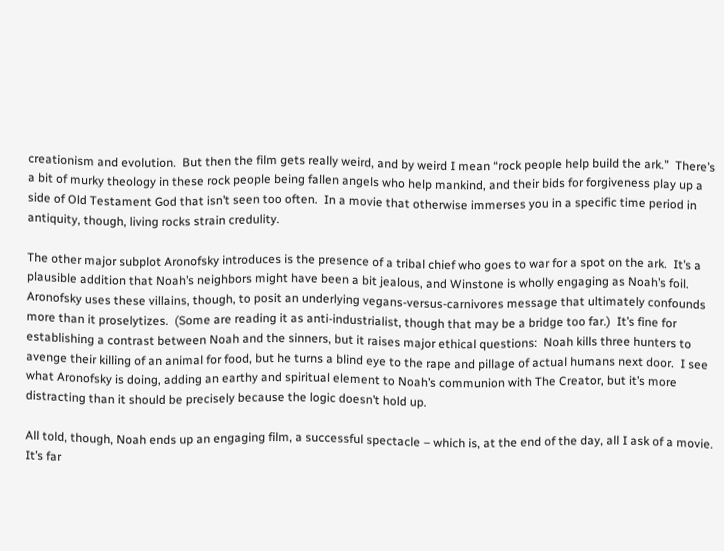creationism and evolution.  But then the film gets really weird, and by weird I mean “rock people help build the ark.”  There’s a bit of murky theology in these rock people being fallen angels who help mankind, and their bids for forgiveness play up a side of Old Testament God that isn’t seen too often.  In a movie that otherwise immerses you in a specific time period in antiquity, though, living rocks strain credulity.

The other major subplot Aronofsky introduces is the presence of a tribal chief who goes to war for a spot on the ark.  It’s a plausible addition that Noah’s neighbors might have been a bit jealous, and Winstone is wholly engaging as Noah’s foil.  Aronofsky uses these villains, though, to posit an underlying vegans-versus-carnivores message that ultimately confounds more than it proselytizes.  (Some are reading it as anti-industrialist, though that may be a bridge too far.)  It’s fine for establishing a contrast between Noah and the sinners, but it raises major ethical questions:  Noah kills three hunters to avenge their killing of an animal for food, but he turns a blind eye to the rape and pillage of actual humans next door.  I see what Aronofsky is doing, adding an earthy and spiritual element to Noah’s communion with The Creator, but it’s more distracting than it should be precisely because the logic doesn’t hold up.

All told, though, Noah ends up an engaging film, a successful spectacle – which is, at the end of the day, all I ask of a movie.  It’s far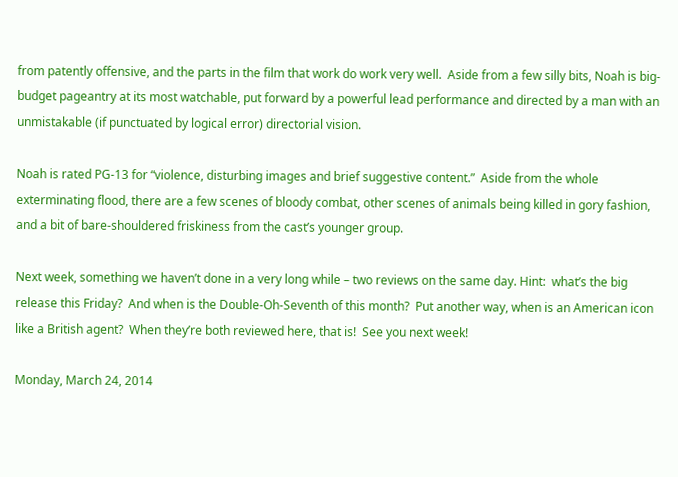from patently offensive, and the parts in the film that work do work very well.  Aside from a few silly bits, Noah is big-budget pageantry at its most watchable, put forward by a powerful lead performance and directed by a man with an unmistakable (if punctuated by logical error) directorial vision.

Noah is rated PG-13 for “violence, disturbing images and brief suggestive content.”  Aside from the whole exterminating flood, there are a few scenes of bloody combat, other scenes of animals being killed in gory fashion, and a bit of bare-shouldered friskiness from the cast’s younger group.

Next week, something we haven’t done in a very long while – two reviews on the same day. Hint:  what’s the big release this Friday?  And when is the Double-Oh-Seventh of this month?  Put another way, when is an American icon like a British agent?  When they’re both reviewed here, that is!  See you next week!

Monday, March 24, 2014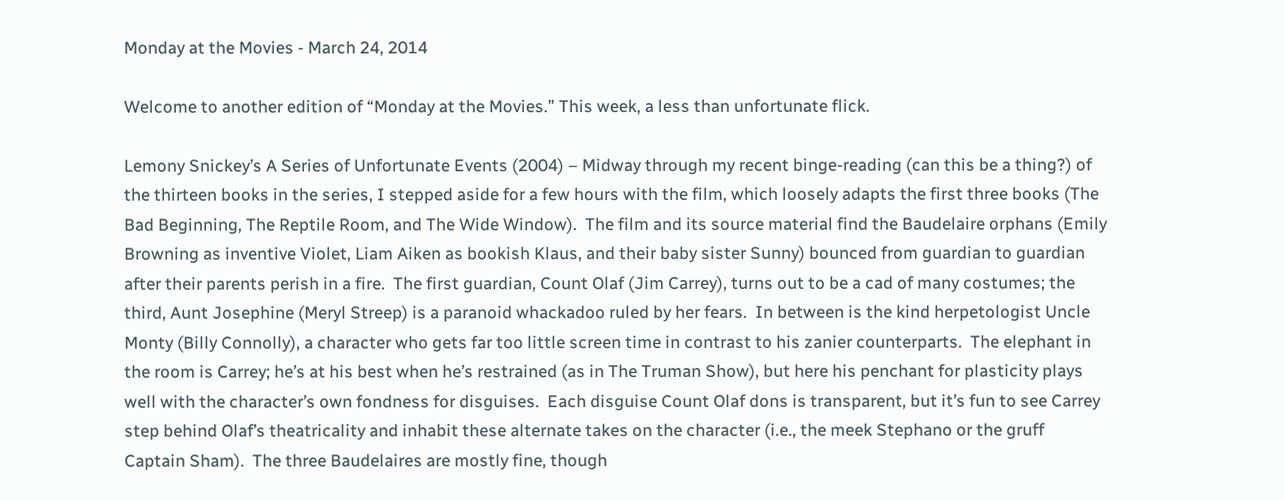Monday at the Movies - March 24, 2014

Welcome to another edition of “Monday at the Movies.” This week, a less than unfortunate flick.

Lemony Snickey’s A Series of Unfortunate Events (2004) – Midway through my recent binge-reading (can this be a thing?) of the thirteen books in the series, I stepped aside for a few hours with the film, which loosely adapts the first three books (The Bad Beginning, The Reptile Room, and The Wide Window).  The film and its source material find the Baudelaire orphans (Emily Browning as inventive Violet, Liam Aiken as bookish Klaus, and their baby sister Sunny) bounced from guardian to guardian after their parents perish in a fire.  The first guardian, Count Olaf (Jim Carrey), turns out to be a cad of many costumes; the third, Aunt Josephine (Meryl Streep) is a paranoid whackadoo ruled by her fears.  In between is the kind herpetologist Uncle Monty (Billy Connolly), a character who gets far too little screen time in contrast to his zanier counterparts.  The elephant in the room is Carrey; he’s at his best when he’s restrained (as in The Truman Show), but here his penchant for plasticity plays well with the character’s own fondness for disguises.  Each disguise Count Olaf dons is transparent, but it’s fun to see Carrey step behind Olaf’s theatricality and inhabit these alternate takes on the character (i.e., the meek Stephano or the gruff Captain Sham).  The three Baudelaires are mostly fine, though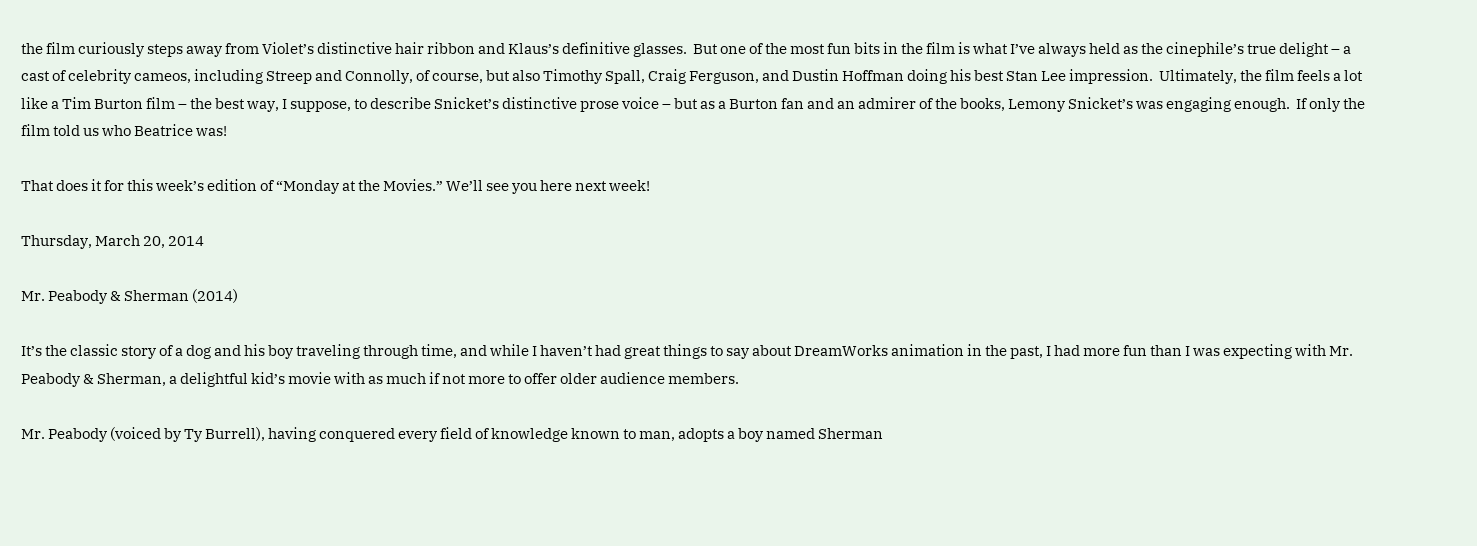the film curiously steps away from Violet’s distinctive hair ribbon and Klaus’s definitive glasses.  But one of the most fun bits in the film is what I’ve always held as the cinephile’s true delight – a cast of celebrity cameos, including Streep and Connolly, of course, but also Timothy Spall, Craig Ferguson, and Dustin Hoffman doing his best Stan Lee impression.  Ultimately, the film feels a lot like a Tim Burton film – the best way, I suppose, to describe Snicket’s distinctive prose voice – but as a Burton fan and an admirer of the books, Lemony Snicket’s was engaging enough.  If only the film told us who Beatrice was!

That does it for this week’s edition of “Monday at the Movies.” We’ll see you here next week!

Thursday, March 20, 2014

Mr. Peabody & Sherman (2014)

It’s the classic story of a dog and his boy traveling through time, and while I haven’t had great things to say about DreamWorks animation in the past, I had more fun than I was expecting with Mr. Peabody & Sherman, a delightful kid’s movie with as much if not more to offer older audience members.

Mr. Peabody (voiced by Ty Burrell), having conquered every field of knowledge known to man, adopts a boy named Sherman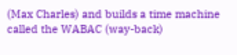(Max Charles) and builds a time machine called the WABAC (way-back)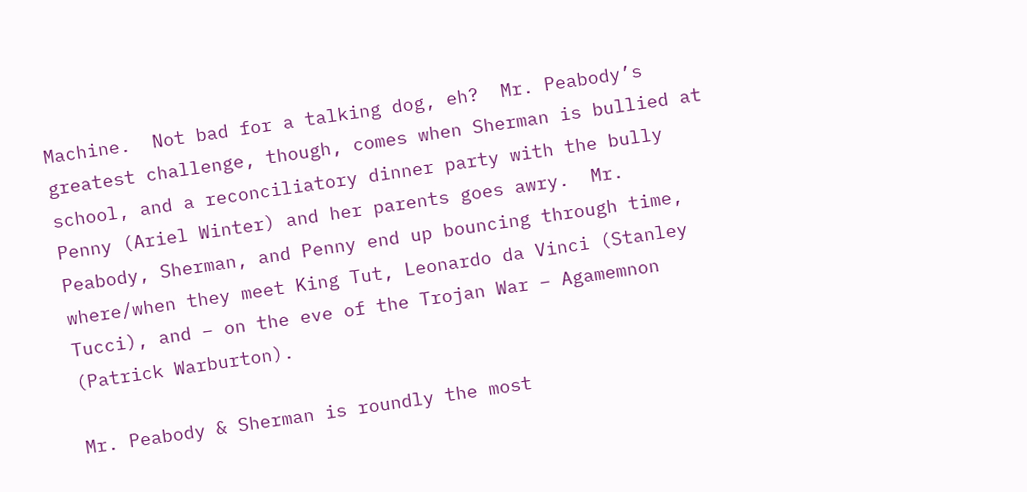Machine.  Not bad for a talking dog, eh?  Mr. Peabody’s greatest challenge, though, comes when Sherman is bullied at school, and a reconciliatory dinner party with the bully Penny (Ariel Winter) and her parents goes awry.  Mr. Peabody, Sherman, and Penny end up bouncing through time, where/when they meet King Tut, Leonardo da Vinci (Stanley Tucci), and – on the eve of the Trojan War – Agamemnon (Patrick Warburton).

Mr. Peabody & Sherman is roundly the most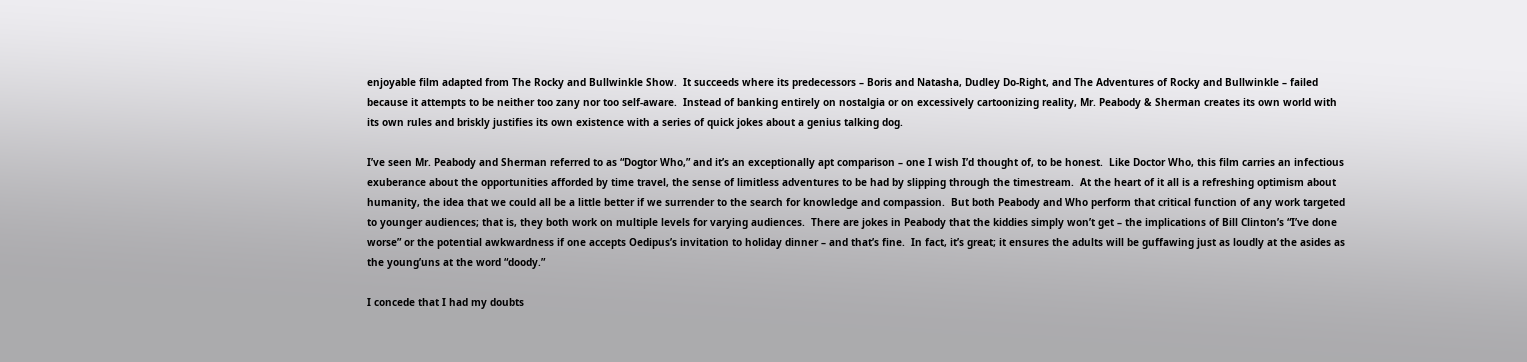enjoyable film adapted from The Rocky and Bullwinkle Show.  It succeeds where its predecessors – Boris and Natasha, Dudley Do-Right, and The Adventures of Rocky and Bullwinkle – failed because it attempts to be neither too zany nor too self-aware.  Instead of banking entirely on nostalgia or on excessively cartoonizing reality, Mr. Peabody & Sherman creates its own world with its own rules and briskly justifies its own existence with a series of quick jokes about a genius talking dog.

I’ve seen Mr. Peabody and Sherman referred to as “Dogtor Who,” and it’s an exceptionally apt comparison – one I wish I’d thought of, to be honest.  Like Doctor Who, this film carries an infectious exuberance about the opportunities afforded by time travel, the sense of limitless adventures to be had by slipping through the timestream.  At the heart of it all is a refreshing optimism about humanity, the idea that we could all be a little better if we surrender to the search for knowledge and compassion.  But both Peabody and Who perform that critical function of any work targeted to younger audiences; that is, they both work on multiple levels for varying audiences.  There are jokes in Peabody that the kiddies simply won’t get – the implications of Bill Clinton’s “I’ve done worse” or the potential awkwardness if one accepts Oedipus’s invitation to holiday dinner – and that’s fine.  In fact, it’s great; it ensures the adults will be guffawing just as loudly at the asides as the young’uns at the word “doody.”

I concede that I had my doubts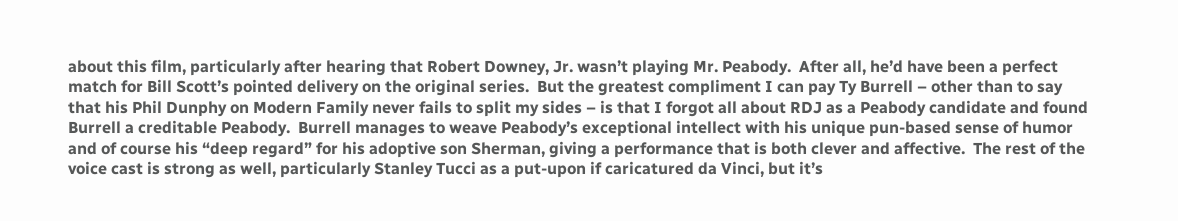about this film, particularly after hearing that Robert Downey, Jr. wasn’t playing Mr. Peabody.  After all, he’d have been a perfect match for Bill Scott’s pointed delivery on the original series.  But the greatest compliment I can pay Ty Burrell – other than to say that his Phil Dunphy on Modern Family never fails to split my sides – is that I forgot all about RDJ as a Peabody candidate and found Burrell a creditable Peabody.  Burrell manages to weave Peabody’s exceptional intellect with his unique pun-based sense of humor and of course his “deep regard” for his adoptive son Sherman, giving a performance that is both clever and affective.  The rest of the voice cast is strong as well, particularly Stanley Tucci as a put-upon if caricatured da Vinci, but it’s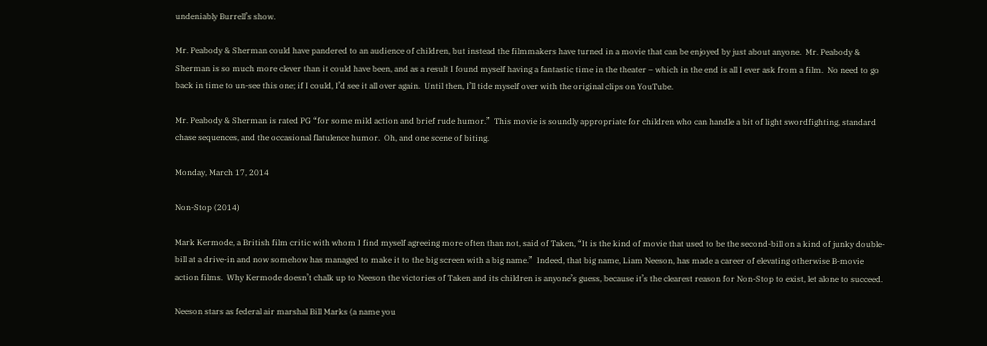undeniably Burrell’s show.

Mr. Peabody & Sherman could have pandered to an audience of children, but instead the filmmakers have turned in a movie that can be enjoyed by just about anyone.  Mr. Peabody & Sherman is so much more clever than it could have been, and as a result I found myself having a fantastic time in the theater – which in the end is all I ever ask from a film.  No need to go back in time to un-see this one; if I could, I’d see it all over again.  Until then, I’ll tide myself over with the original clips on YouTube.

Mr. Peabody & Sherman is rated PG “for some mild action and brief rude humor.”  This movie is soundly appropriate for children who can handle a bit of light swordfighting, standard chase sequences, and the occasional flatulence humor.  Oh, and one scene of biting.

Monday, March 17, 2014

Non-Stop (2014)

Mark Kermode, a British film critic with whom I find myself agreeing more often than not, said of Taken, “It is the kind of movie that used to be the second-bill on a kind of junky double-bill at a drive-in and now somehow has managed to make it to the big screen with a big name.”  Indeed, that big name, Liam Neeson, has made a career of elevating otherwise B-movie action films.  Why Kermode doesn’t chalk up to Neeson the victories of Taken and its children is anyone’s guess, because it’s the clearest reason for Non-Stop to exist, let alone to succeed.

Neeson stars as federal air marshal Bill Marks (a name you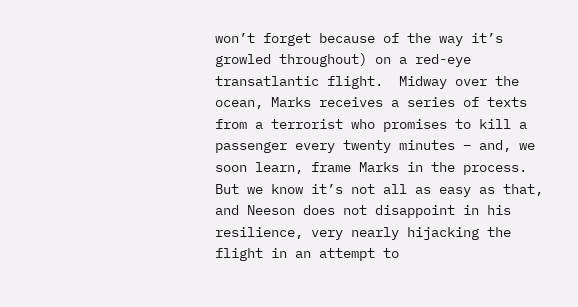won’t forget because of the way it’s growled throughout) on a red-eye transatlantic flight.  Midway over the ocean, Marks receives a series of texts from a terrorist who promises to kill a passenger every twenty minutes – and, we soon learn, frame Marks in the process.  But we know it’s not all as easy as that, and Neeson does not disappoint in his resilience, very nearly hijacking the flight in an attempt to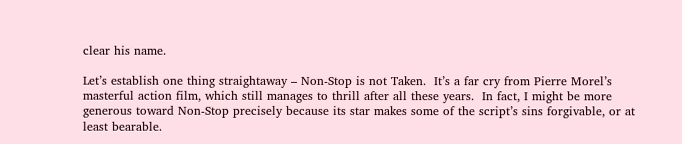clear his name.

Let’s establish one thing straightaway – Non-Stop is not Taken.  It’s a far cry from Pierre Morel’s masterful action film, which still manages to thrill after all these years.  In fact, I might be more generous toward Non-Stop precisely because its star makes some of the script’s sins forgivable, or at least bearable.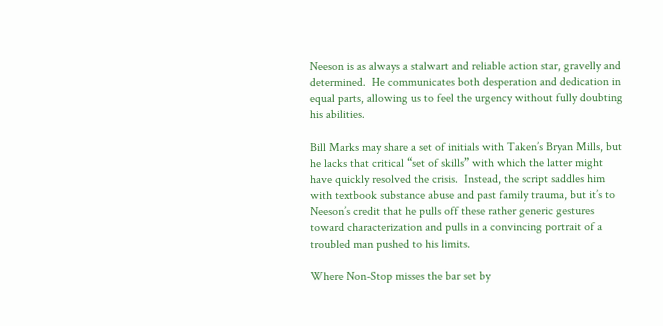Neeson is as always a stalwart and reliable action star, gravelly and determined.  He communicates both desperation and dedication in equal parts, allowing us to feel the urgency without fully doubting his abilities.

Bill Marks may share a set of initials with Taken’s Bryan Mills, but he lacks that critical “set of skills” with which the latter might have quickly resolved the crisis.  Instead, the script saddles him with textbook substance abuse and past family trauma, but it’s to Neeson’s credit that he pulls off these rather generic gestures toward characterization and pulls in a convincing portrait of a troubled man pushed to his limits.

Where Non-Stop misses the bar set by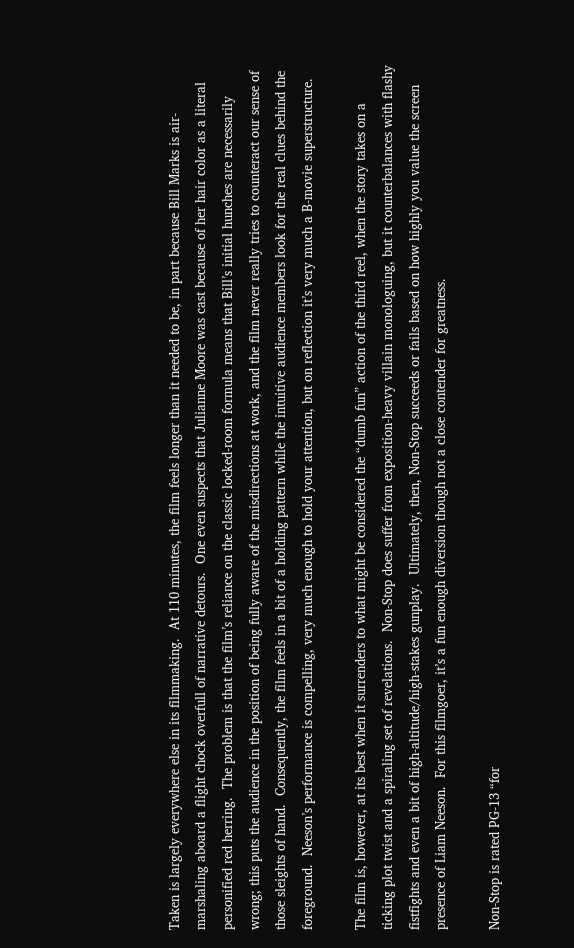Taken is largely everywhere else in its filmmaking.  At 110 minutes, the film feels longer than it needed to be, in part because Bill Marks is air-marshaling aboard a flight chock overfull of narrative detours.  One even suspects that Julianne Moore was cast because of her hair color as a literal personified red herring.  The problem is that the film’s reliance on the classic locked-room formula means that Bill’s initial hunches are necessarily wrong; this puts the audience in the position of being fully aware of the misdirections at work, and the film never really tries to counteract our sense of those sleights of hand.  Consequently, the film feels in a bit of a holding pattern while the intuitive audience members look for the real clues behind the foreground.  Neeson’s performance is compelling, very much enough to hold your attention, but on reflection it’s very much a B-movie superstructure.

The film is, however, at its best when it surrenders to what might be considered the “dumb fun” action of the third reel, when the story takes on a ticking plot twist and a spiraling set of revelations.  Non-Stop does suffer from exposition-heavy villain monologuing, but it counterbalances with flashy fistfights and even a bit of high-altitude/high-stakes gunplay.  Ultimately, then, Non-Stop succeeds or fails based on how highly you value the screen presence of Liam Neeson.  For this filmgoer, it’s a fun enough diversion though not a close contender for greatness.

Non-Stop is rated PG-13 “for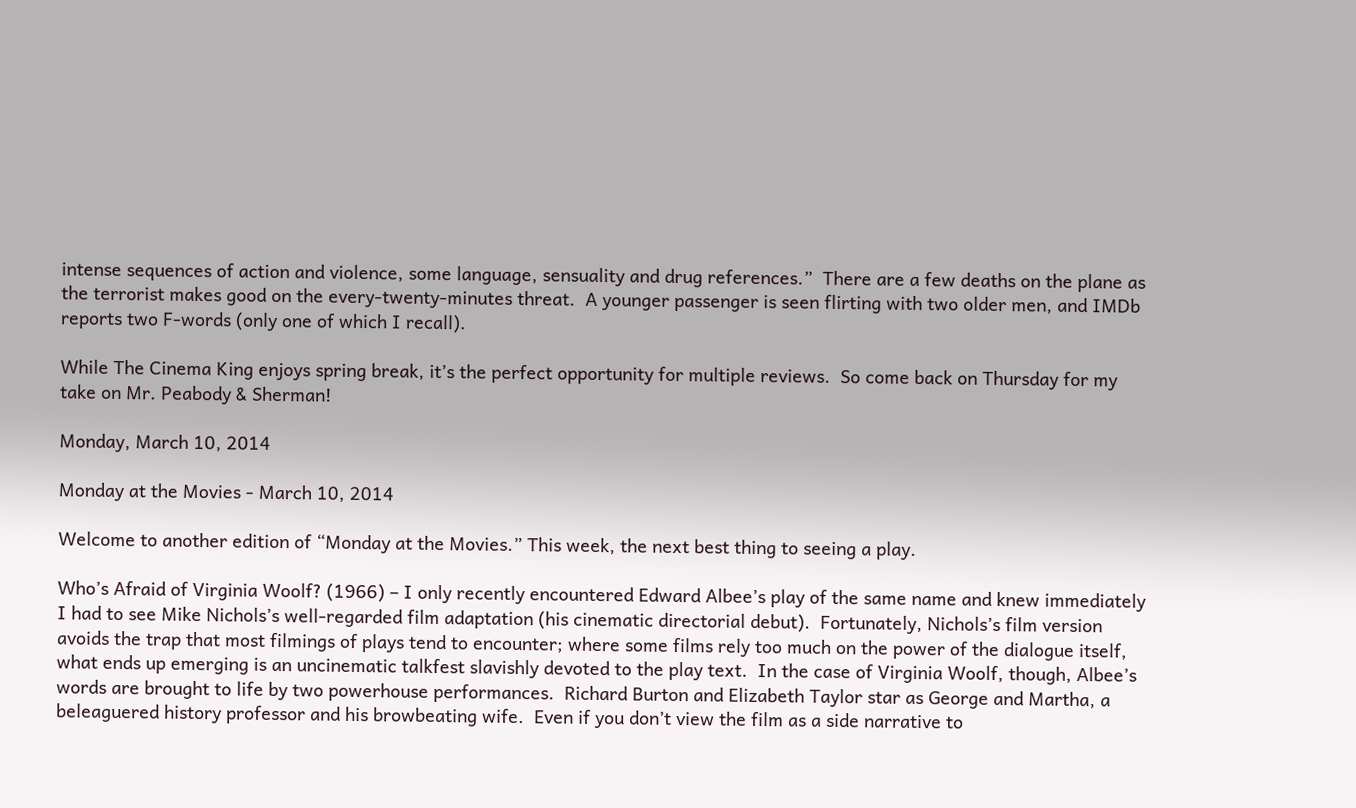intense sequences of action and violence, some language, sensuality and drug references.”  There are a few deaths on the plane as the terrorist makes good on the every-twenty-minutes threat.  A younger passenger is seen flirting with two older men, and IMDb reports two F-words (only one of which I recall).

While The Cinema King enjoys spring break, it’s the perfect opportunity for multiple reviews.  So come back on Thursday for my take on Mr. Peabody & Sherman!

Monday, March 10, 2014

Monday at the Movies - March 10, 2014

Welcome to another edition of “Monday at the Movies.” This week, the next best thing to seeing a play.

Who’s Afraid of Virginia Woolf? (1966) – I only recently encountered Edward Albee’s play of the same name and knew immediately I had to see Mike Nichols’s well-regarded film adaptation (his cinematic directorial debut).  Fortunately, Nichols’s film version avoids the trap that most filmings of plays tend to encounter; where some films rely too much on the power of the dialogue itself, what ends up emerging is an uncinematic talkfest slavishly devoted to the play text.  In the case of Virginia Woolf, though, Albee’s words are brought to life by two powerhouse performances.  Richard Burton and Elizabeth Taylor star as George and Martha, a beleaguered history professor and his browbeating wife.  Even if you don’t view the film as a side narrative to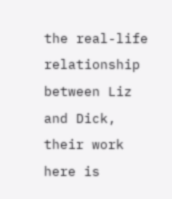the real-life relationship between Liz and Dick, their work here is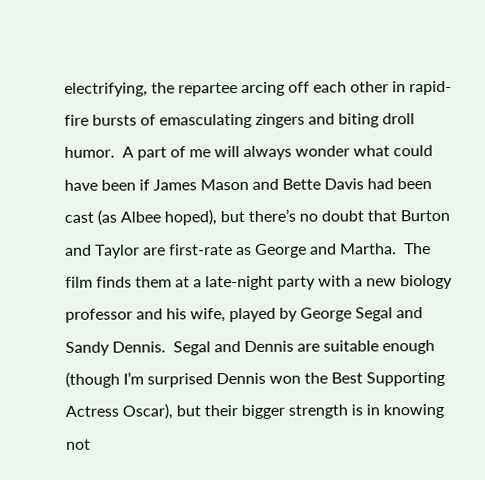electrifying, the repartee arcing off each other in rapid-fire bursts of emasculating zingers and biting droll humor.  A part of me will always wonder what could have been if James Mason and Bette Davis had been cast (as Albee hoped), but there’s no doubt that Burton and Taylor are first-rate as George and Martha.  The film finds them at a late-night party with a new biology professor and his wife, played by George Segal and Sandy Dennis.  Segal and Dennis are suitable enough (though I’m surprised Dennis won the Best Supporting Actress Oscar), but their bigger strength is in knowing not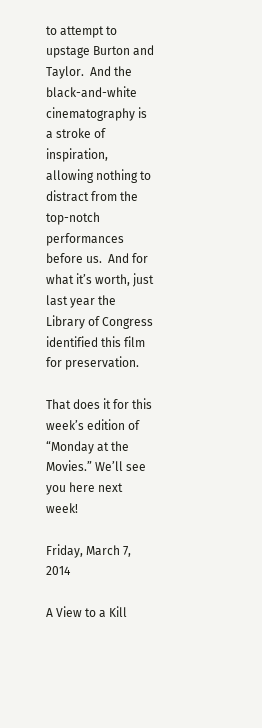to attempt to upstage Burton and Taylor.  And the black-and-white cinematography is a stroke of inspiration, allowing nothing to distract from the top-notch performances before us.  And for what it’s worth, just last year the Library of Congress identified this film for preservation.

That does it for this week’s edition of “Monday at the Movies.” We’ll see you here next week!

Friday, March 7, 2014

A View to a Kill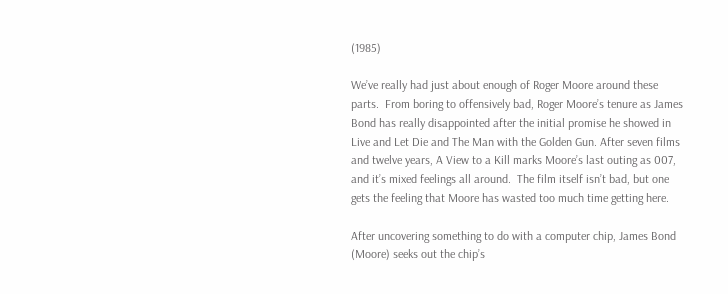(1985)

We’ve really had just about enough of Roger Moore around these parts.  From boring to offensively bad, Roger Moore’s tenure as James Bond has really disappointed after the initial promise he showed in Live and Let Die and The Man with the Golden Gun. After seven films and twelve years, A View to a Kill marks Moore’s last outing as 007, and it’s mixed feelings all around.  The film itself isn’t bad, but one gets the feeling that Moore has wasted too much time getting here.

After uncovering something to do with a computer chip, James Bond (Moore) seeks out the chip’s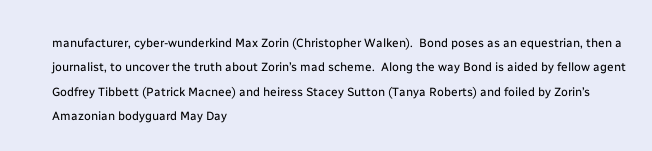manufacturer, cyber-wunderkind Max Zorin (Christopher Walken).  Bond poses as an equestrian, then a journalist, to uncover the truth about Zorin’s mad scheme.  Along the way Bond is aided by fellow agent Godfrey Tibbett (Patrick Macnee) and heiress Stacey Sutton (Tanya Roberts) and foiled by Zorin’s Amazonian bodyguard May Day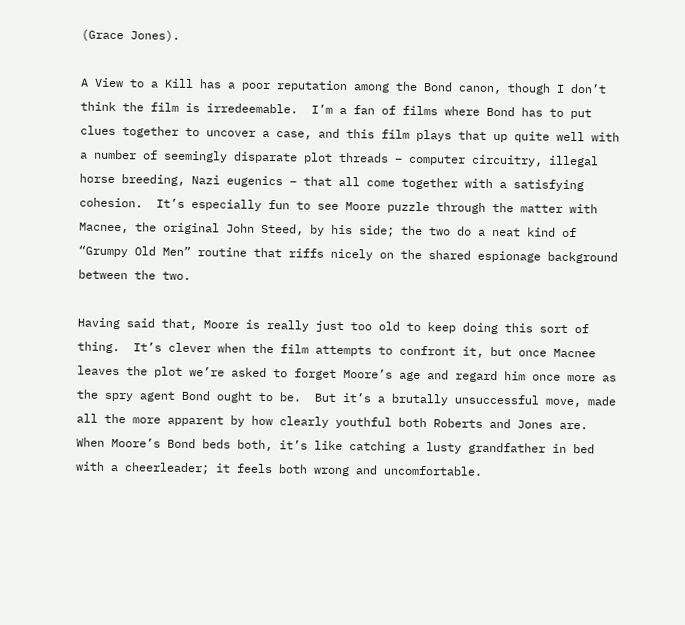(Grace Jones).

A View to a Kill has a poor reputation among the Bond canon, though I don’t think the film is irredeemable.  I’m a fan of films where Bond has to put clues together to uncover a case, and this film plays that up quite well with a number of seemingly disparate plot threads – computer circuitry, illegal horse breeding, Nazi eugenics – that all come together with a satisfying cohesion.  It’s especially fun to see Moore puzzle through the matter with Macnee, the original John Steed, by his side; the two do a neat kind of “Grumpy Old Men” routine that riffs nicely on the shared espionage background between the two.

Having said that, Moore is really just too old to keep doing this sort of thing.  It’s clever when the film attempts to confront it, but once Macnee leaves the plot we’re asked to forget Moore’s age and regard him once more as the spry agent Bond ought to be.  But it’s a brutally unsuccessful move, made all the more apparent by how clearly youthful both Roberts and Jones are.  When Moore’s Bond beds both, it’s like catching a lusty grandfather in bed with a cheerleader; it feels both wrong and uncomfortable.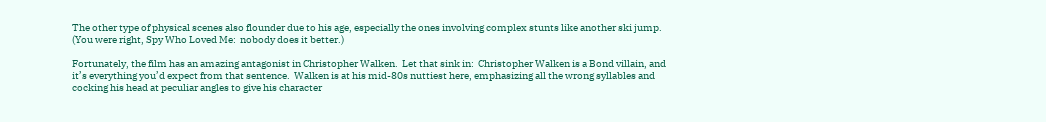The other type of physical scenes also flounder due to his age, especially the ones involving complex stunts like another ski jump.  (You were right, Spy Who Loved Me:  nobody does it better.)

Fortunately, the film has an amazing antagonist in Christopher Walken.  Let that sink in:  Christopher Walken is a Bond villain, and it’s everything you’d expect from that sentence.  Walken is at his mid-80s nuttiest here, emphasizing all the wrong syllables and cocking his head at peculiar angles to give his character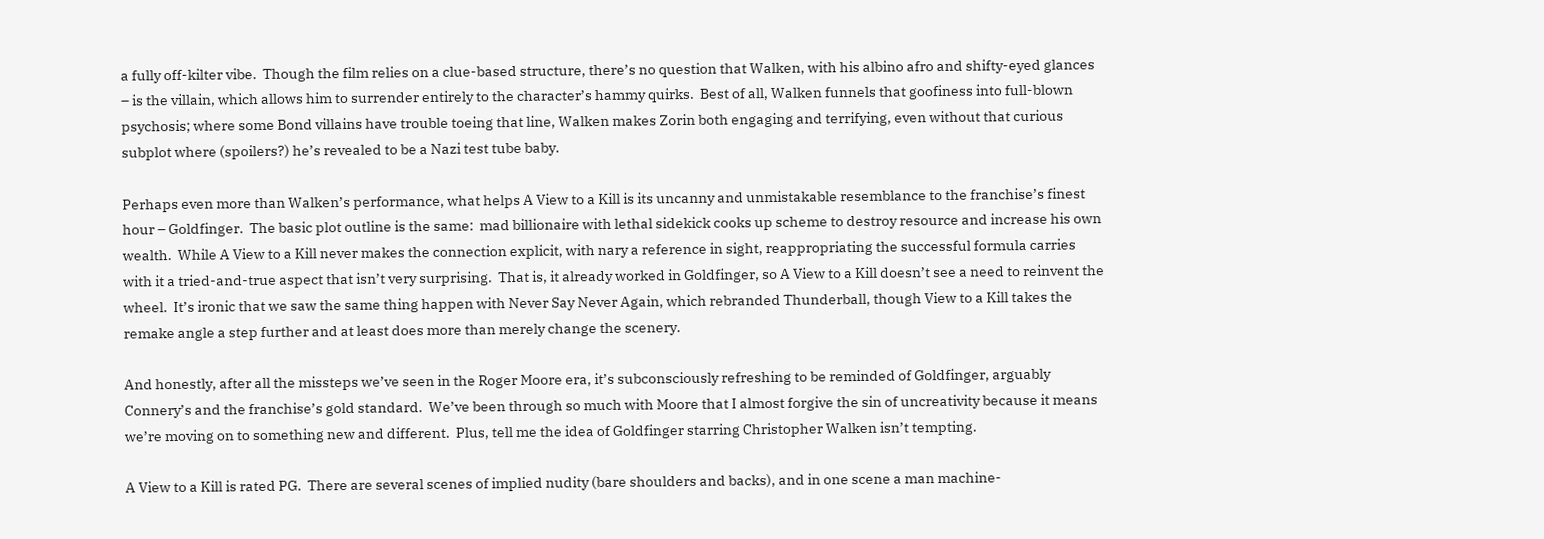a fully off-kilter vibe.  Though the film relies on a clue-based structure, there’s no question that Walken, with his albino afro and shifty-eyed glances – is the villain, which allows him to surrender entirely to the character’s hammy quirks.  Best of all, Walken funnels that goofiness into full-blown psychosis; where some Bond villains have trouble toeing that line, Walken makes Zorin both engaging and terrifying, even without that curious subplot where (spoilers?) he’s revealed to be a Nazi test tube baby.

Perhaps even more than Walken’s performance, what helps A View to a Kill is its uncanny and unmistakable resemblance to the franchise’s finest hour – Goldfinger.  The basic plot outline is the same:  mad billionaire with lethal sidekick cooks up scheme to destroy resource and increase his own wealth.  While A View to a Kill never makes the connection explicit, with nary a reference in sight, reappropriating the successful formula carries with it a tried-and-true aspect that isn’t very surprising.  That is, it already worked in Goldfinger, so A View to a Kill doesn’t see a need to reinvent the wheel.  It’s ironic that we saw the same thing happen with Never Say Never Again, which rebranded Thunderball, though View to a Kill takes the remake angle a step further and at least does more than merely change the scenery.

And honestly, after all the missteps we’ve seen in the Roger Moore era, it’s subconsciously refreshing to be reminded of Goldfinger, arguably Connery’s and the franchise’s gold standard.  We’ve been through so much with Moore that I almost forgive the sin of uncreativity because it means we’re moving on to something new and different.  Plus, tell me the idea of Goldfinger starring Christopher Walken isn’t tempting.

A View to a Kill is rated PG.  There are several scenes of implied nudity (bare shoulders and backs), and in one scene a man machine-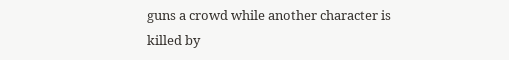guns a crowd while another character is killed by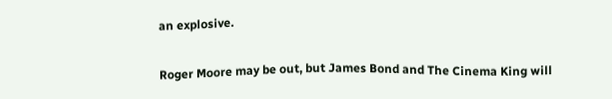an explosive.

Roger Moore may be out, but James Bond and The Cinema King will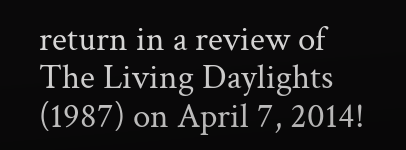return in a review of The Living Daylights (1987) on April 7, 2014!